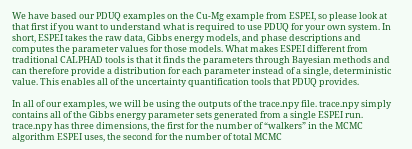We have based our PDUQ examples on the Cu-Mg example from ESPEI, so please look at that first if you want to understand what is required to use PDUQ for your own system. In short, ESPEI takes the raw data, Gibbs energy models, and phase descriptions and computes the parameter values for those models. What makes ESPEI different from traditional CALPHAD tools is that it finds the parameters through Bayesian methods and can therefore provide a distribution for each parameter instead of a single, deterministic value. This enables all of the uncertainty quantification tools that PDUQ provides.

In all of our examples, we will be using the outputs of the trace.npy file. trace.npy simply contains all of the Gibbs energy parameter sets generated from a single ESPEI run. trace.npy has three dimensions, the first for the number of “walkers” in the MCMC algorithm ESPEI uses, the second for the number of total MCMC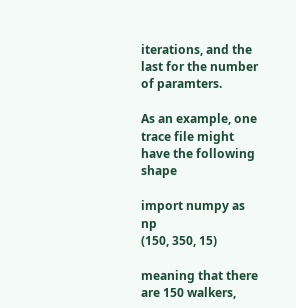iterations, and the last for the number of paramters.

As an example, one trace file might have the following shape

import numpy as np
(150, 350, 15)

meaning that there are 150 walkers,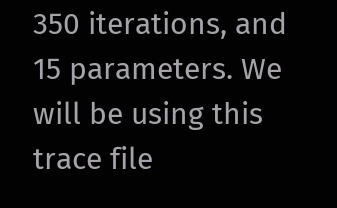350 iterations, and 15 parameters. We will be using this trace file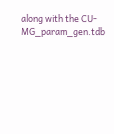along with the CU-MG_param_gen.tdb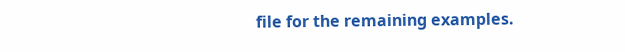file for the remaining examples.